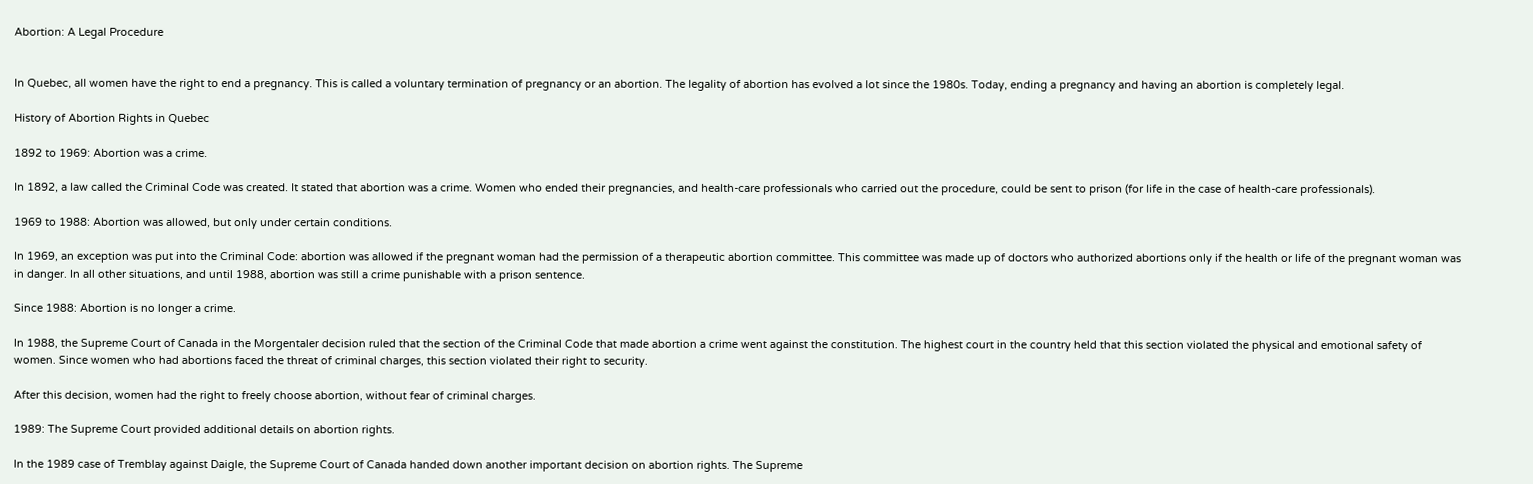Abortion: A Legal Procedure


In Quebec, all women have the right to end a pregnancy. This is called a voluntary termination of pregnancy or an abortion. The legality of abortion has evolved a lot since the 1980s. Today, ending a pregnancy and having an abortion is completely legal.

History of Abortion Rights in Quebec

1892 to 1969: Abortion was a crime.

In 1892, a law called the Criminal Code was created. It stated that abortion was a crime. Women who ended their pregnancies, and health-care professionals who carried out the procedure, could be sent to prison (for life in the case of health-care professionals).

1969 to 1988: Abortion was allowed, but only under certain conditions.

In 1969, an exception was put into the Criminal Code: abortion was allowed if the pregnant woman had the permission of a therapeutic abortion committee. This committee was made up of doctors who authorized abortions only if the health or life of the pregnant woman was in danger. In all other situations, and until 1988, abortion was still a crime punishable with a prison sentence.

Since 1988: Abortion is no longer a crime.

In 1988, the Supreme Court of Canada in the Morgentaler decision ruled that the section of the Criminal Code that made abortion a crime went against the constitution. The highest court in the country held that this section violated the physical and emotional safety of women. Since women who had abortions faced the threat of criminal charges, this section violated their right to security.

After this decision, women had the right to freely choose abortion, without fear of criminal charges.

1989: The Supreme Court provided additional details on abortion rights.

In the 1989 case of Tremblay against Daigle, the Supreme Court of Canada handed down another important decision on abortion rights. The Supreme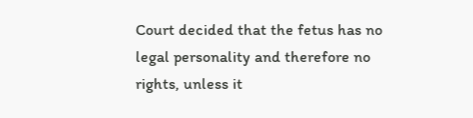Court decided that the fetus has no legal personality and therefore no rights, unless it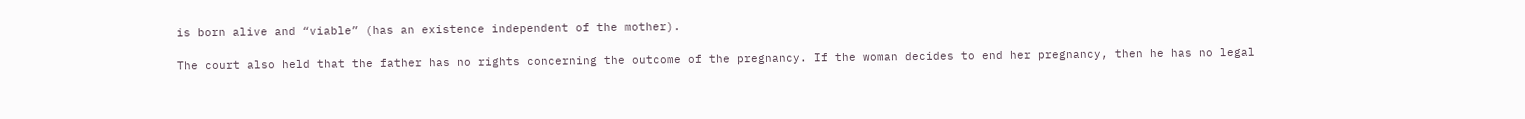is born alive and “viable” (has an existence independent of the mother).

The court also held that the father has no rights concerning the outcome of the pregnancy. If the woman decides to end her pregnancy, then he has no legal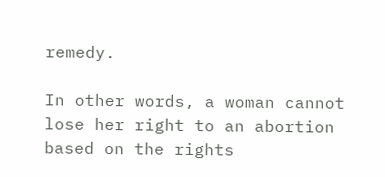remedy.

In other words, a woman cannot lose her right to an abortion based on the rights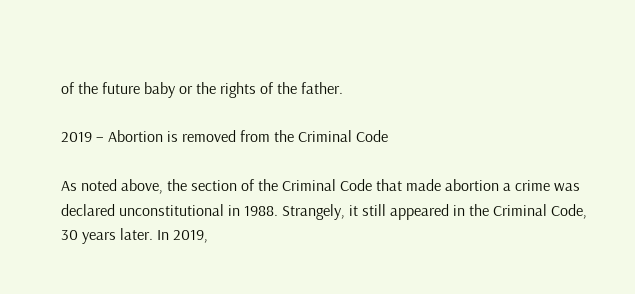of the future baby or the rights of the father.

2019 – Abortion is removed from the Criminal Code

As noted above, the section of the Criminal Code that made abortion a crime was declared unconstitutional in 1988. Strangely, it still appeared in the Criminal Code, 30 years later. In 2019,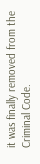it was finally removed from the Criminal Code.